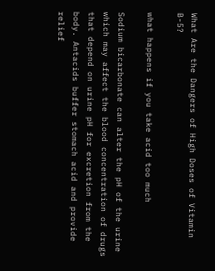What Are the Dangers of High Doses of Vitamin B-5?

what happens if you take acid too much

Sodium bicarbonate can alter the pH of the urine which may affect the blood concentration of drugs that depend on urine pH for excretion from the body. Antacids buffer stomach acid and provide relief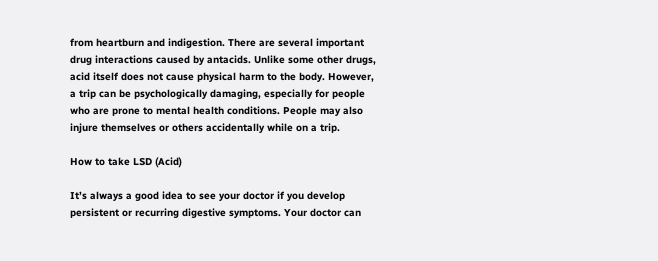from heartburn and indigestion. There are several important drug interactions caused by antacids. Unlike some other drugs, acid itself does not cause physical harm to the body. However, a trip can be psychologically damaging, especially for people who are prone to mental health conditions. People may also injure themselves or others accidentally while on a trip.

How to take LSD (Acid)

It’s always a good idea to see your doctor if you develop persistent or recurring digestive symptoms. Your doctor can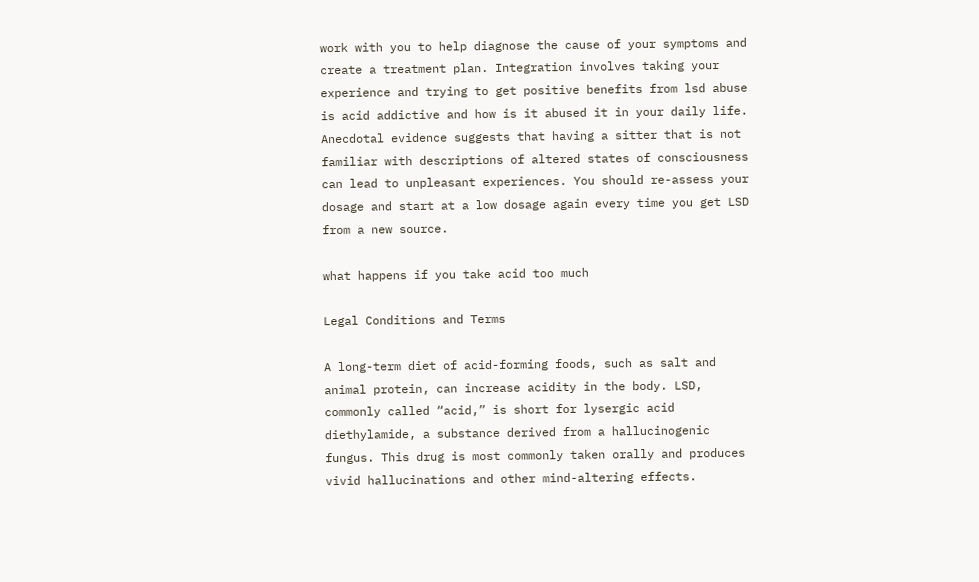work with you to help diagnose the cause of your symptoms and create a treatment plan. Integration involves taking your experience and trying to get positive benefits from lsd abuse is acid addictive and how is it abused it in your daily life. Anecdotal evidence suggests that having a sitter that is not familiar with descriptions of altered states of consciousness can lead to unpleasant experiences. You should re-assess your dosage and start at a low dosage again every time you get LSD from a new source.

what happens if you take acid too much

Legal Conditions and Terms

A long-term diet of acid-forming foods, such as salt and animal protein, can increase acidity in the body. LSD, commonly called “acid,” is short for lysergic acid diethylamide, a substance derived from a hallucinogenic fungus. This drug is most commonly taken orally and produces vivid hallucinations and other mind-altering effects.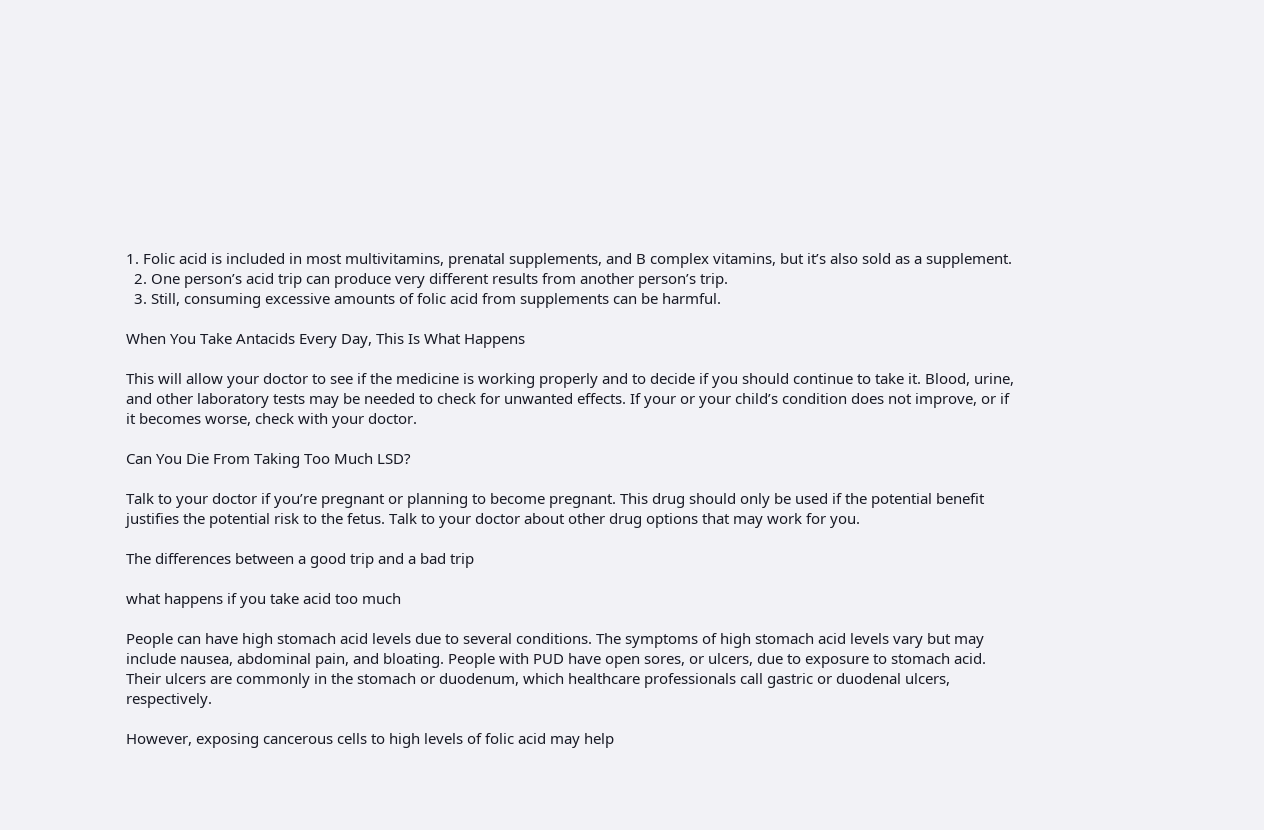1. Folic acid is included in most multivitamins, prenatal supplements, and B complex vitamins, but it’s also sold as a supplement.
  2. One person’s acid trip can produce very different results from another person’s trip.
  3. Still, consuming excessive amounts of folic acid from supplements can be harmful.

When You Take Antacids Every Day, This Is What Happens

This will allow your doctor to see if the medicine is working properly and to decide if you should continue to take it. Blood, urine, and other laboratory tests may be needed to check for unwanted effects. If your or your child’s condition does not improve, or if it becomes worse, check with your doctor.

Can You Die From Taking Too Much LSD?

Talk to your doctor if you’re pregnant or planning to become pregnant. This drug should only be used if the potential benefit justifies the potential risk to the fetus. Talk to your doctor about other drug options that may work for you.

The differences between a good trip and a bad trip

what happens if you take acid too much

People can have high stomach acid levels due to several conditions. The symptoms of high stomach acid levels vary but may include nausea, abdominal pain, and bloating. People with PUD have open sores, or ulcers, due to exposure to stomach acid. Their ulcers are commonly in the stomach or duodenum, which healthcare professionals call gastric or duodenal ulcers, respectively.

However, exposing cancerous cells to high levels of folic acid may help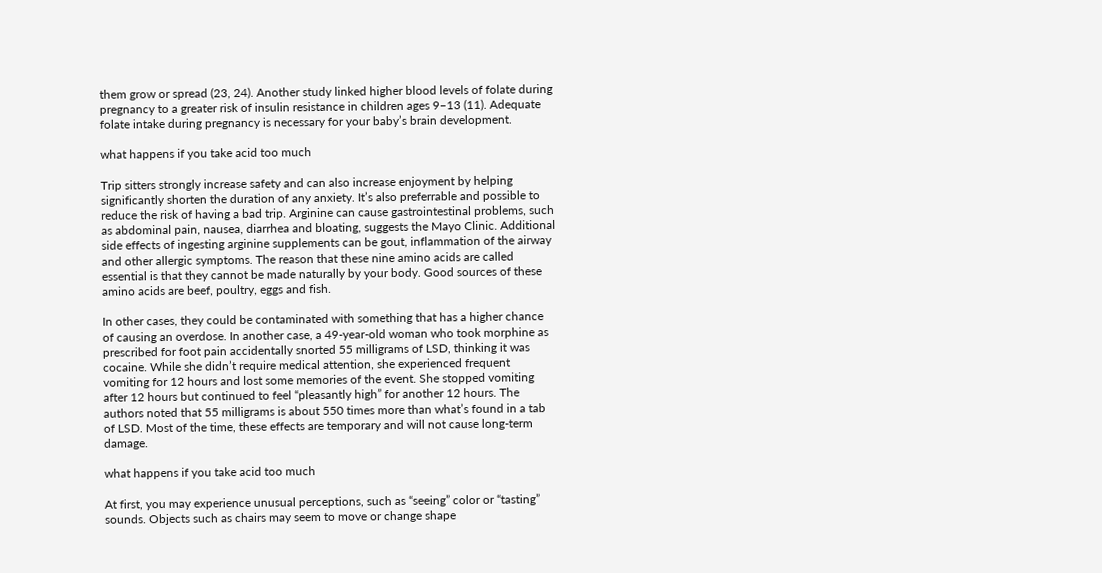them grow or spread (23, 24). Another study linked higher blood levels of folate during pregnancy to a greater risk of insulin resistance in children ages 9–13 (11). Adequate folate intake during pregnancy is necessary for your baby’s brain development.

what happens if you take acid too much

Trip sitters strongly increase safety and can also increase enjoyment by helping significantly shorten the duration of any anxiety. It’s also preferrable and possible to reduce the risk of having a bad trip. Arginine can cause gastrointestinal problems, such as abdominal pain, nausea, diarrhea and bloating, suggests the Mayo Clinic. Additional side effects of ingesting arginine supplements can be gout, inflammation of the airway and other allergic symptoms. The reason that these nine amino acids are called essential is that they cannot be made naturally by your body. Good sources of these amino acids are beef, poultry, eggs and fish.

In other cases, they could be contaminated with something that has a higher chance of causing an overdose. In another case, a 49-year-old woman who took morphine as prescribed for foot pain accidentally snorted 55 milligrams of LSD, thinking it was cocaine. While she didn’t require medical attention, she experienced frequent vomiting for 12 hours and lost some memories of the event. She stopped vomiting after 12 hours but continued to feel “pleasantly high” for another 12 hours. The authors noted that 55 milligrams is about 550 times more than what’s found in a tab of LSD. Most of the time, these effects are temporary and will not cause long-term damage.

what happens if you take acid too much

At first, you may experience unusual perceptions, such as “seeing” color or “tasting” sounds. Objects such as chairs may seem to move or change shape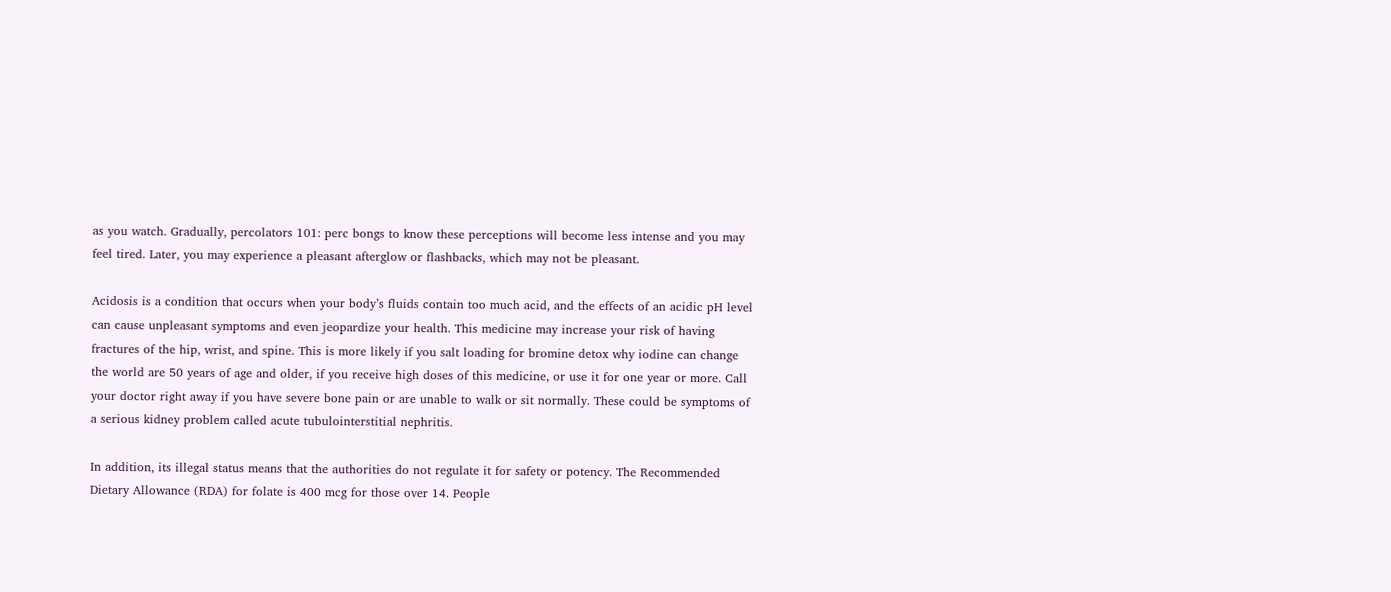as you watch. Gradually, percolators 101: perc bongs to know these perceptions will become less intense and you may feel tired. Later, you may experience a pleasant afterglow or flashbacks, which may not be pleasant.

Acidosis is a condition that occurs when your body’s fluids contain too much acid, and the effects of an acidic pH level can cause unpleasant symptoms and even jeopardize your health. This medicine may increase your risk of having fractures of the hip, wrist, and spine. This is more likely if you salt loading for bromine detox why iodine can change the world are 50 years of age and older, if you receive high doses of this medicine, or use it for one year or more. Call your doctor right away if you have severe bone pain or are unable to walk or sit normally. These could be symptoms of a serious kidney problem called acute tubulointerstitial nephritis.

In addition, its illegal status means that the authorities do not regulate it for safety or potency. The Recommended Dietary Allowance (RDA) for folate is 400 mcg for those over 14. People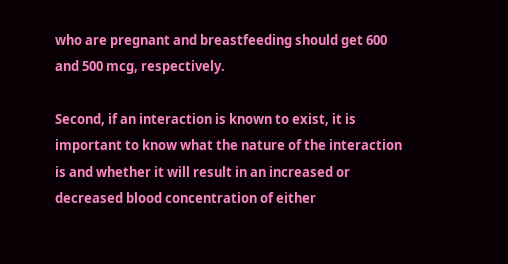who are pregnant and breastfeeding should get 600 and 500 mcg, respectively.

Second, if an interaction is known to exist, it is important to know what the nature of the interaction is and whether it will result in an increased or decreased blood concentration of either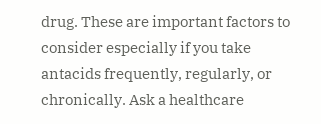drug. These are important factors to consider especially if you take antacids frequently, regularly, or chronically. Ask a healthcare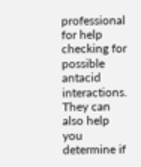professional for help checking for possible antacid interactions. They can also help you determine if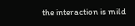the interaction is mild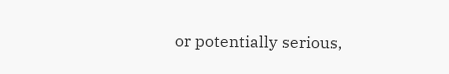or potentially serious,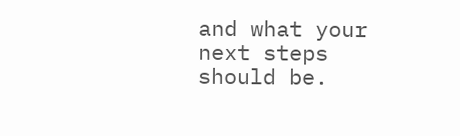and what your next steps should be.